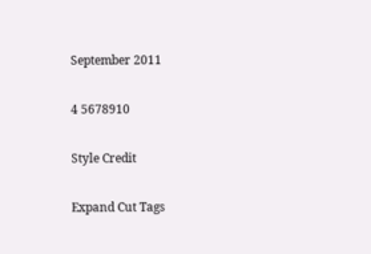September 2011

4 5678910

Style Credit

Expand Cut Tags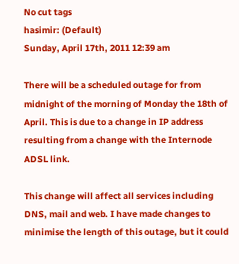No cut tags
hasimir: (Default)
Sunday, April 17th, 2011 12:39 am

There will be a scheduled outage for from midnight of the morning of Monday the 18th of April. This is due to a change in IP address resulting from a change with the Internode ADSL link.

This change will affect all services including DNS, mail and web. I have made changes to minimise the length of this outage, but it could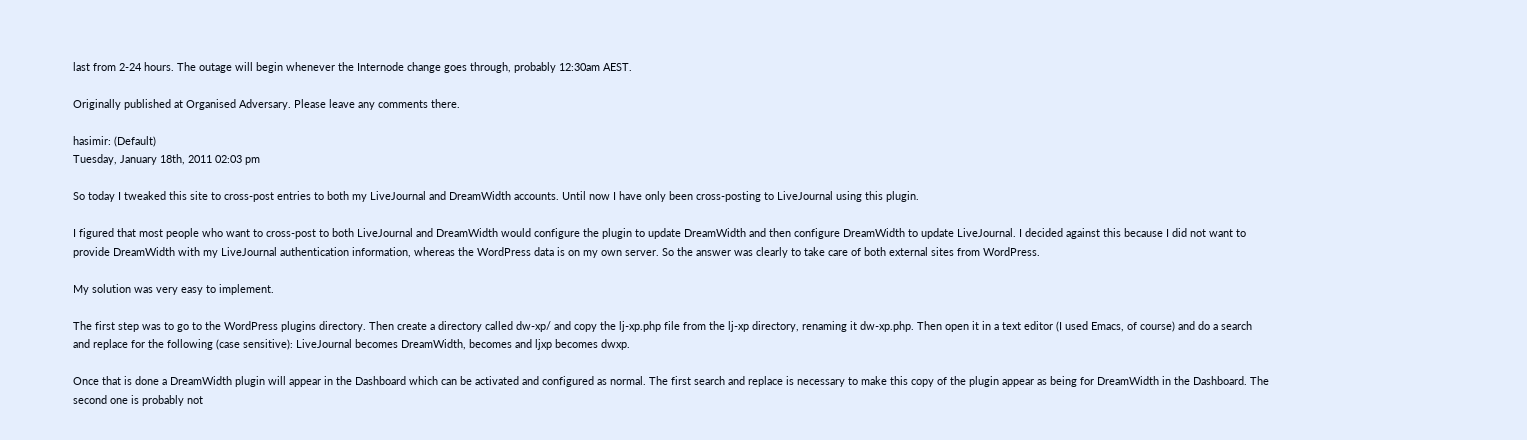last from 2-24 hours. The outage will begin whenever the Internode change goes through, probably 12:30am AEST.

Originally published at Organised Adversary. Please leave any comments there.

hasimir: (Default)
Tuesday, January 18th, 2011 02:03 pm

So today I tweaked this site to cross-post entries to both my LiveJournal and DreamWidth accounts. Until now I have only been cross-posting to LiveJournal using this plugin.

I figured that most people who want to cross-post to both LiveJournal and DreamWidth would configure the plugin to update DreamWidth and then configure DreamWidth to update LiveJournal. I decided against this because I did not want to provide DreamWidth with my LiveJournal authentication information, whereas the WordPress data is on my own server. So the answer was clearly to take care of both external sites from WordPress.

My solution was very easy to implement.

The first step was to go to the WordPress plugins directory. Then create a directory called dw-xp/ and copy the lj-xp.php file from the lj-xp directory, renaming it dw-xp.php. Then open it in a text editor (I used Emacs, of course) and do a search and replace for the following (case sensitive): LiveJournal becomes DreamWidth, becomes and ljxp becomes dwxp.

Once that is done a DreamWidth plugin will appear in the Dashboard which can be activated and configured as normal. The first search and replace is necessary to make this copy of the plugin appear as being for DreamWidth in the Dashboard. The second one is probably not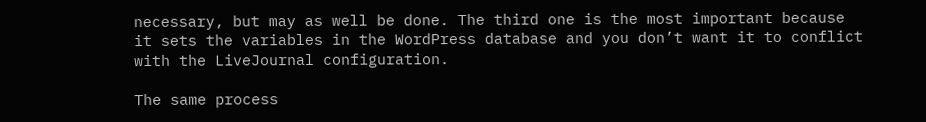necessary, but may as well be done. The third one is the most important because it sets the variables in the WordPress database and you don’t want it to conflict with the LiveJournal configuration.

The same process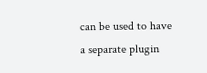can be used to have a separate plugin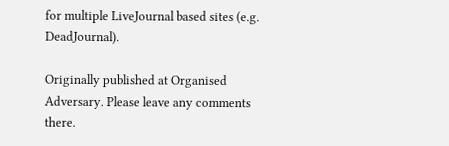for multiple LiveJournal based sites (e.g. DeadJournal).

Originally published at Organised Adversary. Please leave any comments there.